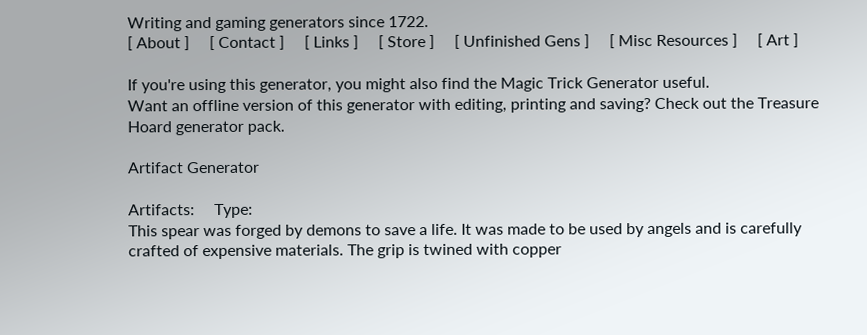Writing and gaming generators since 1722.
[ About ]     [ Contact ]     [ Links ]     [ Store ]     [ Unfinished Gens ]     [ Misc Resources ]     [ Art ]

If you're using this generator, you might also find the Magic Trick Generator useful.
Want an offline version of this generator with editing, printing and saving? Check out the Treasure Hoard generator pack.

Artifact Generator

Artifacts:     Type:
This spear was forged by demons to save a life. It was made to be used by angels and is carefully crafted of expensive materials. The grip is twined with copper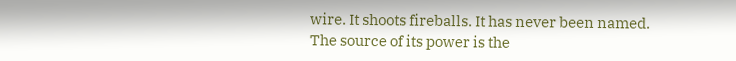wire. It shoots fireballs. It has never been named. The source of its power is the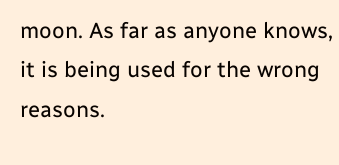moon. As far as anyone knows, it is being used for the wrong reasons.